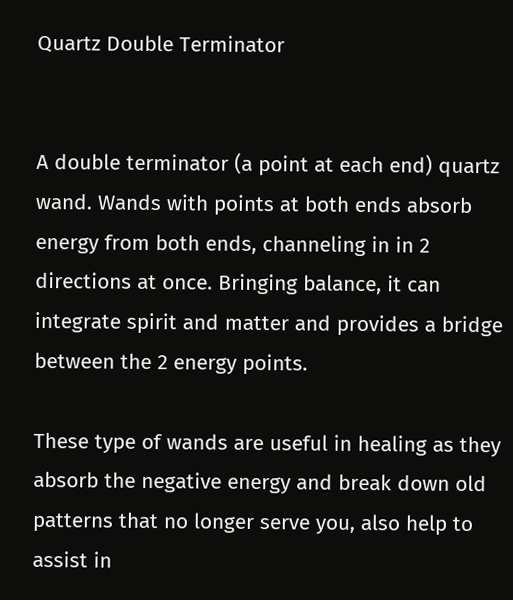Quartz Double Terminator


A double terminator (a point at each end) quartz wand. Wands with points at both ends absorb energy from both ends, channeling in in 2 directions at once. Bringing balance, it can integrate spirit and matter and provides a bridge between the 2 energy points.

These type of wands are useful in healing as they absorb the negative energy and break down old patterns that no longer serve you, also help to assist in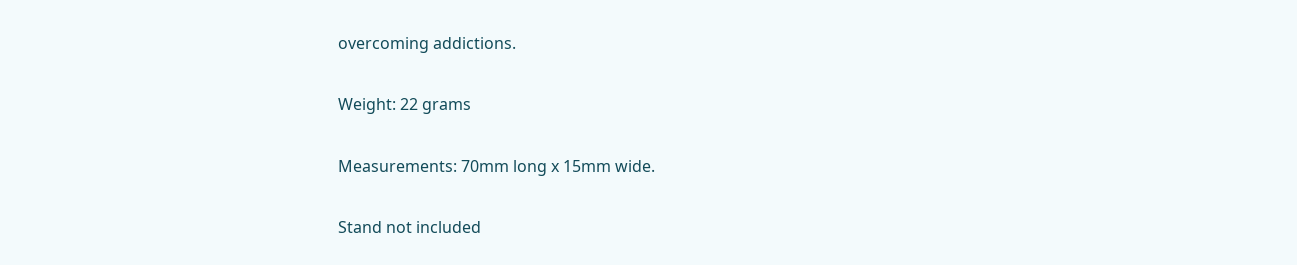overcoming addictions.

Weight: 22 grams

Measurements: 70mm long x 15mm wide.

Stand not included